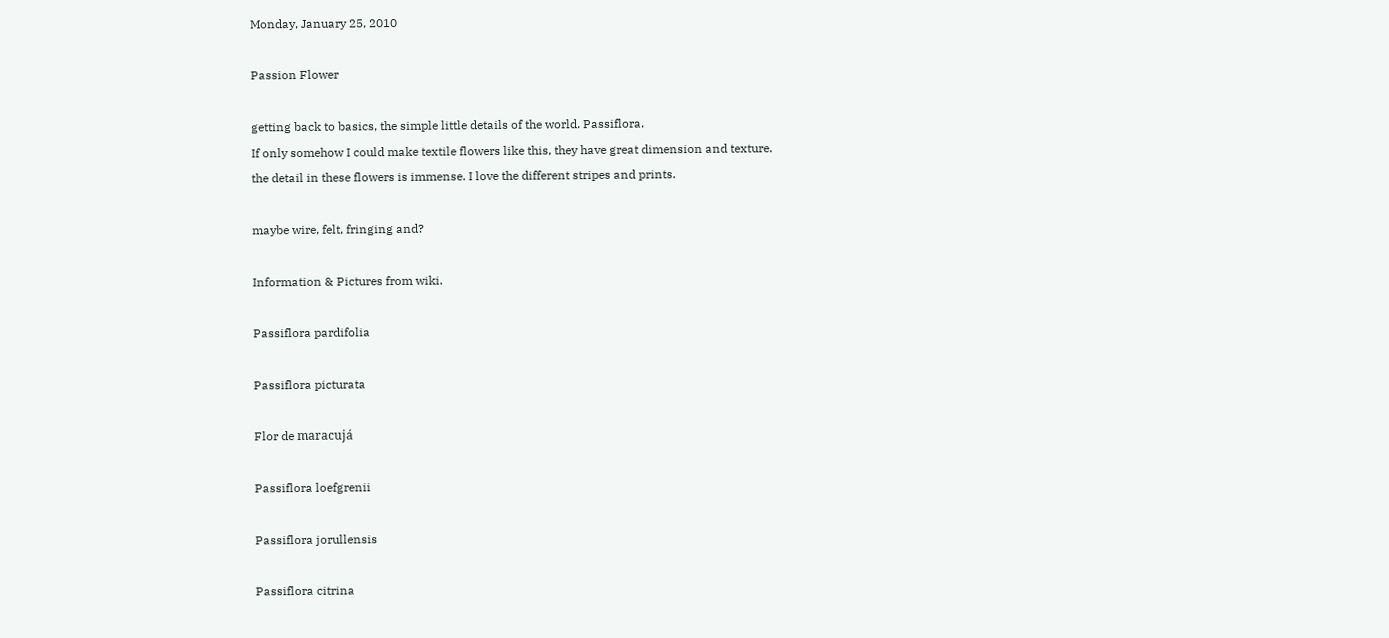Monday, January 25, 2010

Passion Flower

getting back to basics, the simple little details of the world. Passiflora.
If only somehow I could make textile flowers like this, they have great dimension and texture.
the detail in these flowers is immense. I love the different stripes and prints.

maybe wire, felt, fringing and?

Information & Pictures from wiki.

Passiflora pardifolia

Passiflora picturata

Flor de maracujá

Passiflora loefgrenii

Passiflora jorullensis

Passiflora citrina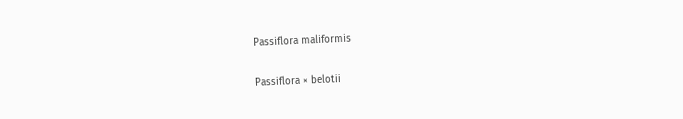Passiflora maliformis

Passiflora × belotii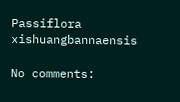Passiflora xishuangbannaensis

No comments: